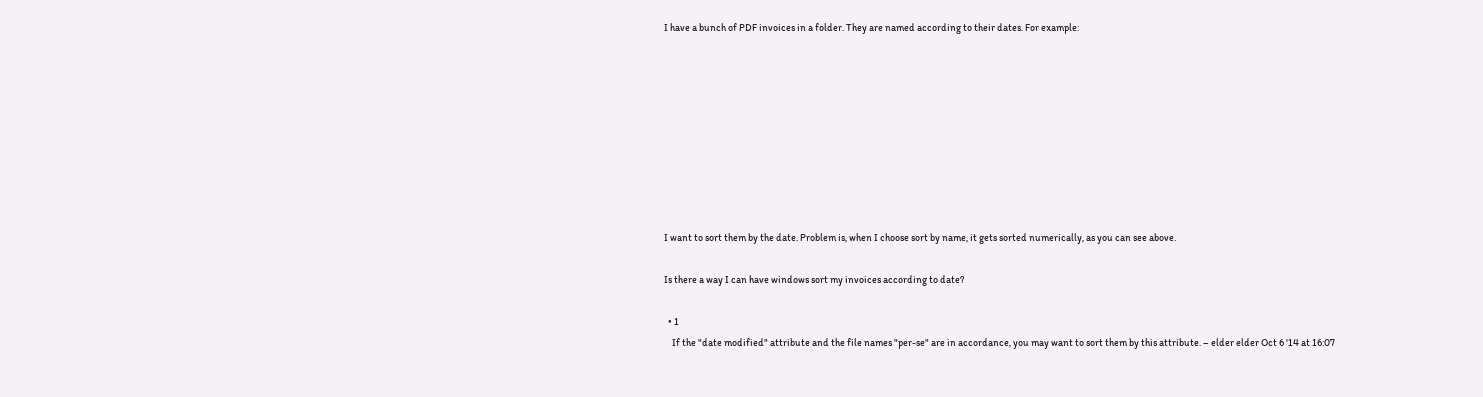I have a bunch of PDF invoices in a folder. They are named according to their dates. For example:









I want to sort them by the date. Problem is, when I choose sort by name, it gets sorted numerically, as you can see above.

Is there a way I can have windows sort my invoices according to date?

  • 1
    If the "date modified" attribute and the file names "per-se" are in accordance, you may want to sort them by this attribute. – elder elder Oct 6 '14 at 16:07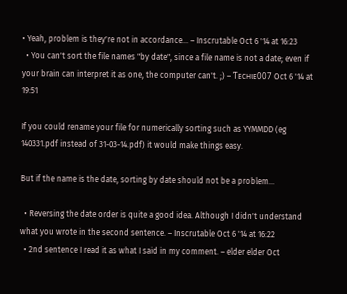• Yeah, problem is they're not in accordance... – Inscrutable Oct 6 '14 at 16:23
  • You can't sort the file names "by date", since a file name is not a date; even if your brain can interpret it as one, the computer can't. ;) – Ƭᴇcʜιᴇ007 Oct 6 '14 at 19:51

If you could rename your file for numerically sorting such as YYMMDD (eg 140331.pdf instead of 31-03-14.pdf) it would make things easy.

But if the name is the date, sorting by date should not be a problem...

  • Reversing the date order is quite a good idea. Although I didn't understand what you wrote in the second sentence. – Inscrutable Oct 6 '14 at 16:22
  • 2nd sentence I read it as what I said in my comment. – elder elder Oct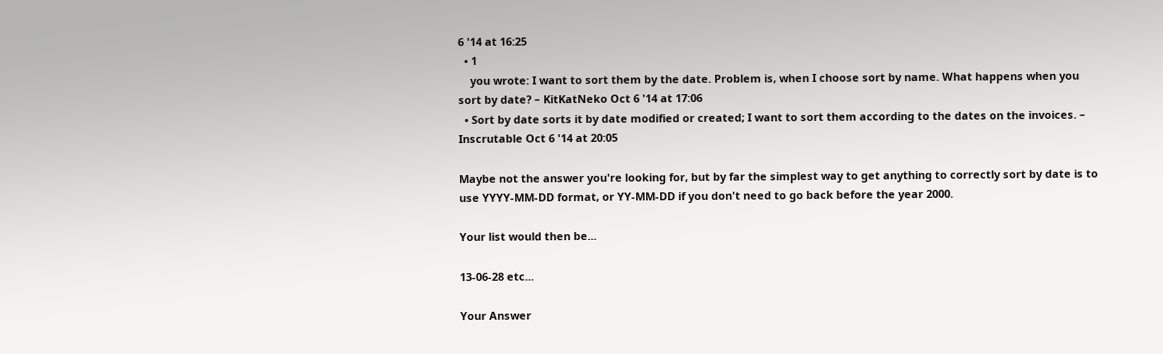6 '14 at 16:25
  • 1
    you wrote: I want to sort them by the date. Problem is, when I choose sort by name. What happens when you sort by date? – KitKatNeko Oct 6 '14 at 17:06
  • Sort by date sorts it by date modified or created; I want to sort them according to the dates on the invoices. – Inscrutable Oct 6 '14 at 20:05

Maybe not the answer you're looking for, but by far the simplest way to get anything to correctly sort by date is to use YYYY-MM-DD format, or YY-MM-DD if you don't need to go back before the year 2000.

Your list would then be...

13-06-28 etc...

Your Answer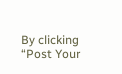By clicking “Post Your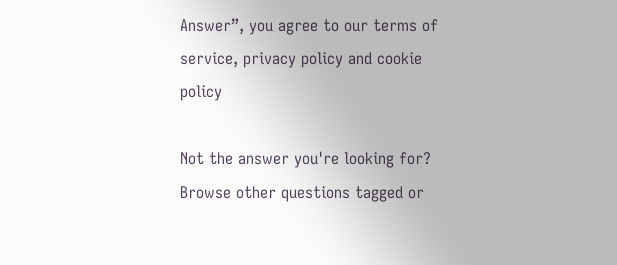Answer”, you agree to our terms of service, privacy policy and cookie policy

Not the answer you're looking for? Browse other questions tagged or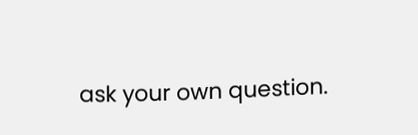ask your own question.